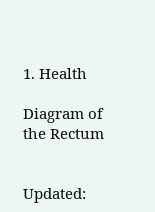1. Health

Diagram of the Rectum


Updated: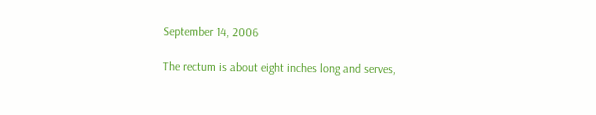September 14, 2006

The rectum is about eight inches long and serves,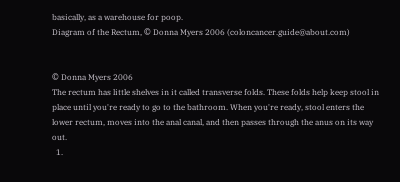basically, as a warehouse for poop.
Diagram of the Rectum, © Donna Myers 2006 (coloncancer.guide@about.com)


© Donna Myers 2006
The rectum has little shelves in it called transverse folds. These folds help keep stool in place until you're ready to go to the bathroom. When you're ready, stool enters the lower rectum, moves into the anal canal, and then passes through the anus on its way out.
  1.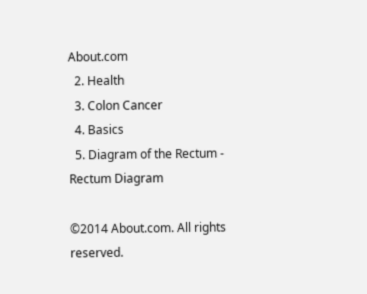About.com
  2. Health
  3. Colon Cancer
  4. Basics
  5. Diagram of the Rectum - Rectum Diagram

©2014 About.com. All rights reserved.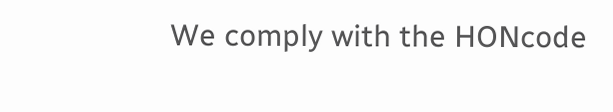We comply with the HONcode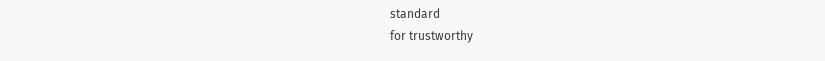standard
for trustworthy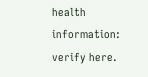health
information: verify here.